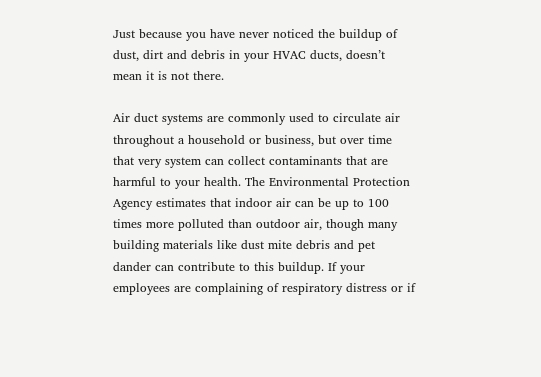Just because you have never noticed the buildup of dust, dirt and debris in your HVAC ducts, doesn’t mean it is not there.

Air duct systems are commonly used to circulate air throughout a household or business, but over time that very system can collect contaminants that are harmful to your health. The Environmental Protection Agency estimates that indoor air can be up to 100 times more polluted than outdoor air, though many building materials like dust mite debris and pet dander can contribute to this buildup. If your employees are complaining of respiratory distress or if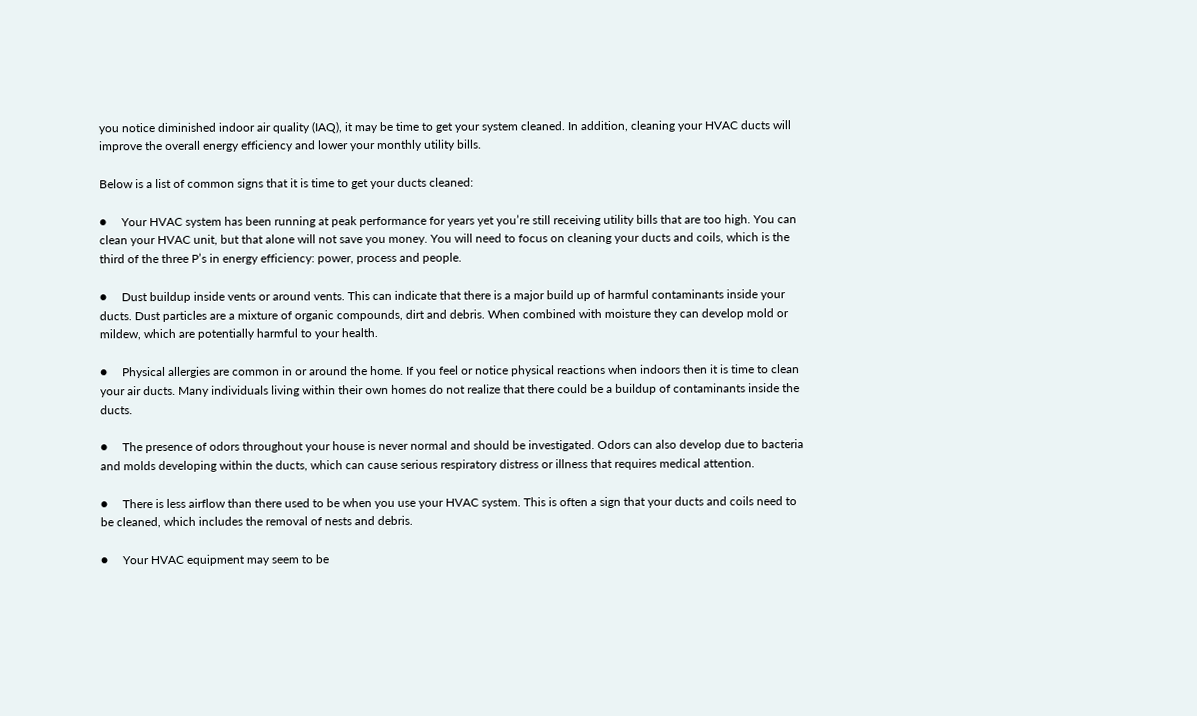you notice diminished indoor air quality (IAQ), it may be time to get your system cleaned. In addition, cleaning your HVAC ducts will improve the overall energy efficiency and lower your monthly utility bills.

Below is a list of common signs that it is time to get your ducts cleaned:

●     Your HVAC system has been running at peak performance for years yet you’re still receiving utility bills that are too high. You can clean your HVAC unit, but that alone will not save you money. You will need to focus on cleaning your ducts and coils, which is the third of the three P’s in energy efficiency: power, process and people.

●     Dust buildup inside vents or around vents. This can indicate that there is a major build up of harmful contaminants inside your ducts. Dust particles are a mixture of organic compounds, dirt and debris. When combined with moisture they can develop mold or mildew, which are potentially harmful to your health.

●     Physical allergies are common in or around the home. If you feel or notice physical reactions when indoors then it is time to clean your air ducts. Many individuals living within their own homes do not realize that there could be a buildup of contaminants inside the ducts.

●     The presence of odors throughout your house is never normal and should be investigated. Odors can also develop due to bacteria and molds developing within the ducts, which can cause serious respiratory distress or illness that requires medical attention.

●     There is less airflow than there used to be when you use your HVAC system. This is often a sign that your ducts and coils need to be cleaned, which includes the removal of nests and debris.

●     Your HVAC equipment may seem to be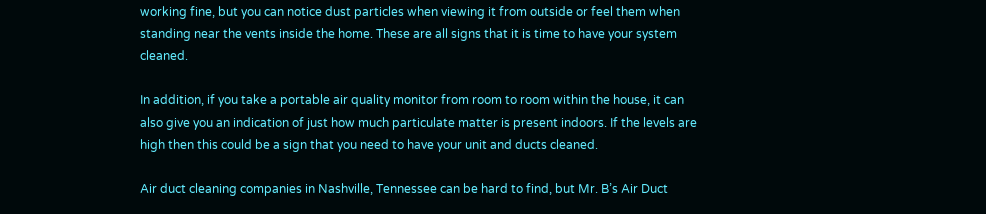working fine, but you can notice dust particles when viewing it from outside or feel them when standing near the vents inside the home. These are all signs that it is time to have your system cleaned.

In addition, if you take a portable air quality monitor from room to room within the house, it can also give you an indication of just how much particulate matter is present indoors. If the levels are high then this could be a sign that you need to have your unit and ducts cleaned.

Air duct cleaning companies in Nashville, Tennessee can be hard to find, but Mr. B’s Air Duct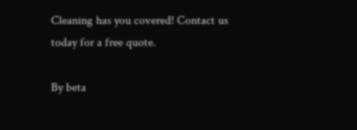Cleaning has you covered! Contact us today for a free quote.

By beta